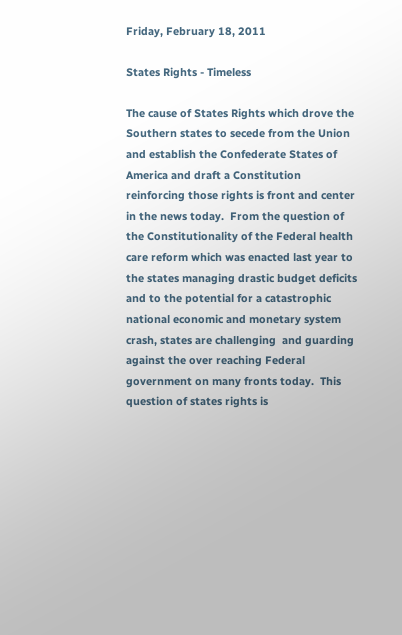Friday, February 18, 2011

States Rights - Timeless

The cause of States Rights which drove the Southern states to secede from the Union and establish the Confederate States of America and draft a Constitution reinforcing those rights is front and center in the news today.  From the question of the Constitutionality of the Federal health care reform which was enacted last year to the states managing drastic budget deficits and to the potential for a catastrophic national economic and monetary system crash, states are challenging  and guarding against the over reaching Federal government on many fronts today.  This question of states rights is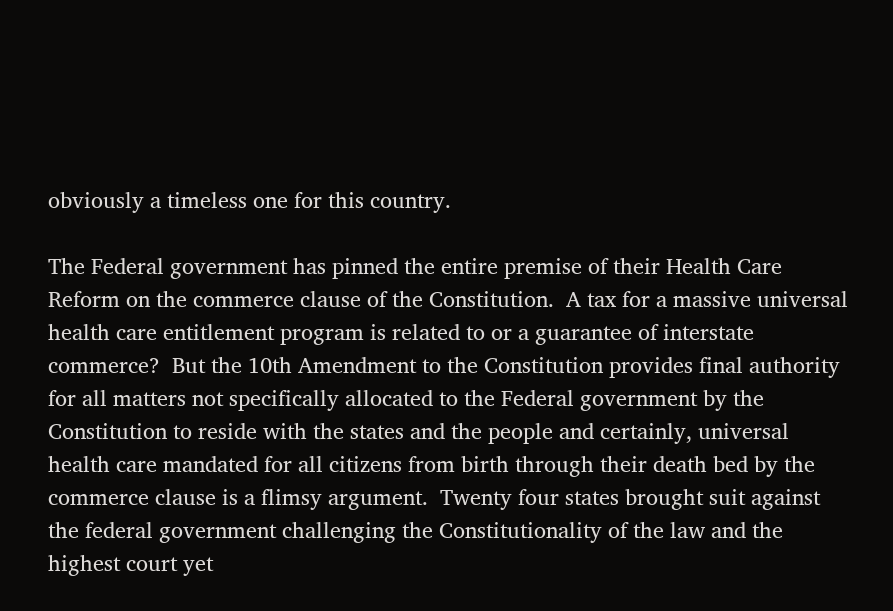obviously a timeless one for this country.

The Federal government has pinned the entire premise of their Health Care Reform on the commerce clause of the Constitution.  A tax for a massive universal health care entitlement program is related to or a guarantee of interstate commerce?  But the 10th Amendment to the Constitution provides final authority for all matters not specifically allocated to the Federal government by the Constitution to reside with the states and the people and certainly, universal health care mandated for all citizens from birth through their death bed by the commerce clause is a flimsy argument.  Twenty four states brought suit against the federal government challenging the Constitutionality of the law and the highest court yet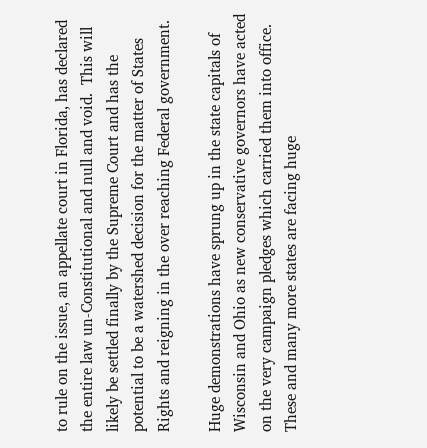to rule on the issue, an appellate court in Florida, has declared the entire law un-Constitutional and null and void.  This will likely be settled finally by the Supreme Court and has the potential to be a watershed decision for the matter of States Rights and reigning in the over reaching Federal government.

Huge demonstrations have sprung up in the state capitals of Wisconsin and Ohio as new conservative governors have acted on the very campaign pledges which carried them into office.  These and many more states are facing huge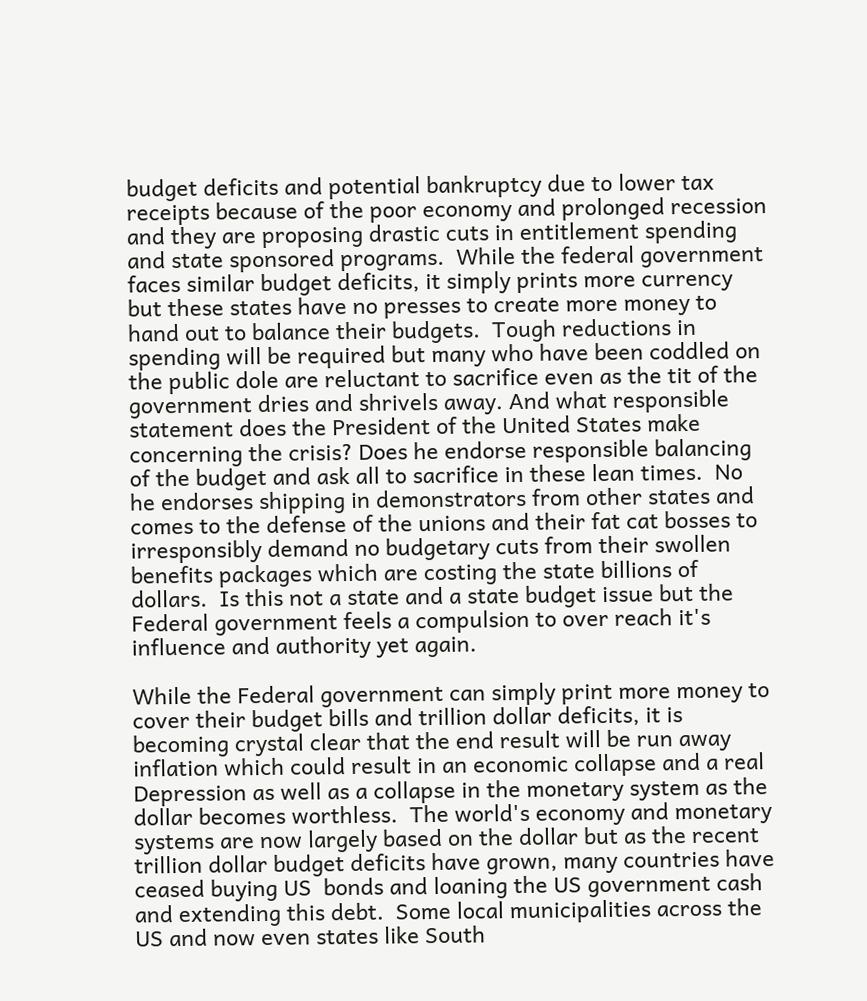budget deficits and potential bankruptcy due to lower tax receipts because of the poor economy and prolonged recession and they are proposing drastic cuts in entitlement spending and state sponsored programs.  While the federal government faces similar budget deficits, it simply prints more currency but these states have no presses to create more money to hand out to balance their budgets.  Tough reductions in spending will be required but many who have been coddled on the public dole are reluctant to sacrifice even as the tit of the government dries and shrivels away. And what responsible statement does the President of the United States make concerning the crisis? Does he endorse responsible balancing of the budget and ask all to sacrifice in these lean times.  No he endorses shipping in demonstrators from other states and comes to the defense of the unions and their fat cat bosses to irresponsibly demand no budgetary cuts from their swollen benefits packages which are costing the state billions of dollars.  Is this not a state and a state budget issue but the Federal government feels a compulsion to over reach it's influence and authority yet again.

While the Federal government can simply print more money to cover their budget bills and trillion dollar deficits, it is becoming crystal clear that the end result will be run away inflation which could result in an economic collapse and a real Depression as well as a collapse in the monetary system as the dollar becomes worthless.  The world's economy and monetary systems are now largely based on the dollar but as the recent trillion dollar budget deficits have grown, many countries have ceased buying US  bonds and loaning the US government cash and extending this debt.  Some local municipalities across the US and now even states like South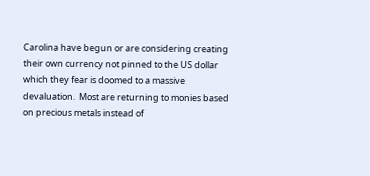Carolina have begun or are considering creating their own currency not pinned to the US dollar which they fear is doomed to a massive devaluation.  Most are returning to monies based on precious metals instead of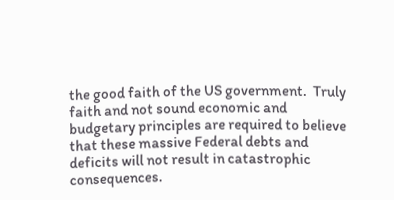the good faith of the US government.  Truly faith and not sound economic and budgetary principles are required to believe that these massive Federal debts and deficits will not result in catastrophic consequences.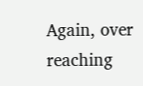Again, over reaching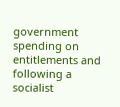government spending on entitlements and following a socialist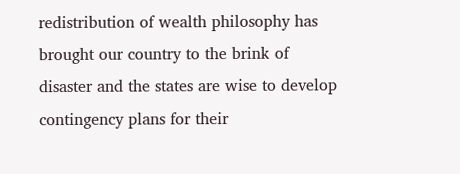redistribution of wealth philosophy has brought our country to the brink of disaster and the states are wise to develop contingency plans for their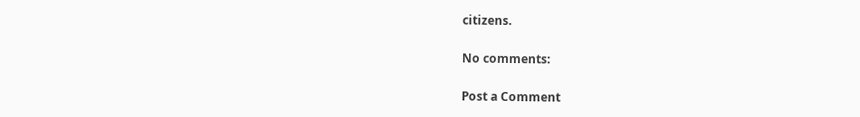citizens.

No comments:

Post a Comment